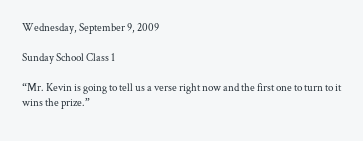Wednesday, September 9, 2009

Sunday School Class 1

“Mr. Kevin is going to tell us a verse right now and the first one to turn to it wins the prize.”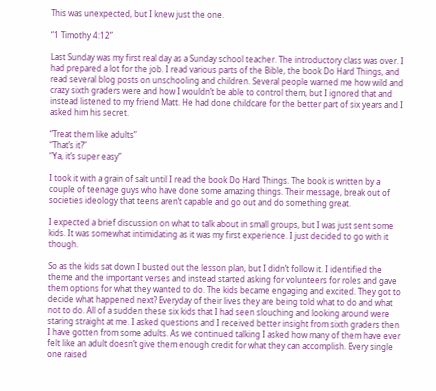This was unexpected, but I knew just the one.

“1 Timothy 4:12”

Last Sunday was my first real day as a Sunday school teacher. The introductory class was over. I had prepared a lot for the job. I read various parts of the Bible, the book Do Hard Things, and read several blog posts on unschooling and children. Several people warned me how wild and crazy sixth graders were and how I wouldn’t be able to control them, but I ignored that and instead listened to my friend Matt. He had done childcare for the better part of six years and I asked him his secret.

“Treat them like adults”
“That’s it?”
“Ya, it’s super easy”

I took it with a grain of salt until I read the book Do Hard Things. The book is written by a couple of teenage guys who have done some amazing things. Their message, break out of societies ideology that teens aren’t capable and go out and do something great.

I expected a brief discussion on what to talk about in small groups, but I was just sent some kids. It was somewhat intimidating as it was my first experience. I just decided to go with it though.

So as the kids sat down I busted out the lesson plan, but I didn’t follow it. I identified the theme and the important verses and instead started asking for volunteers for roles and gave them options for what they wanted to do. The kids became engaging and excited. They got to decide what happened next? Everyday of their lives they are being told what to do and what not to do. All of a sudden these six kids that I had seen slouching and looking around were staring straight at me. I asked questions and I received better insight from sixth graders then I have gotten from some adults. As we continued talking I asked how many of them have ever felt like an adult doesn’t give them enough credit for what they can accomplish. Every single one raised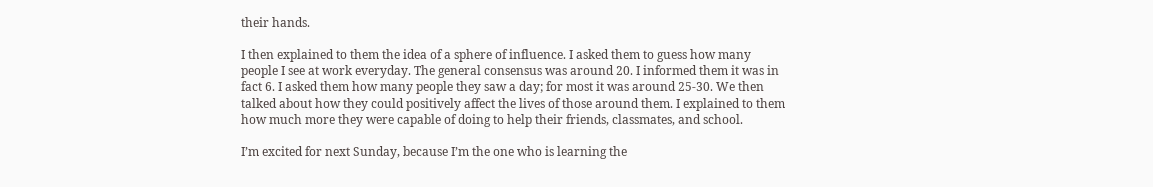their hands.

I then explained to them the idea of a sphere of influence. I asked them to guess how many people I see at work everyday. The general consensus was around 20. I informed them it was in fact 6. I asked them how many people they saw a day; for most it was around 25-30. We then talked about how they could positively affect the lives of those around them. I explained to them how much more they were capable of doing to help their friends, classmates, and school.

I’m excited for next Sunday, because I’m the one who is learning the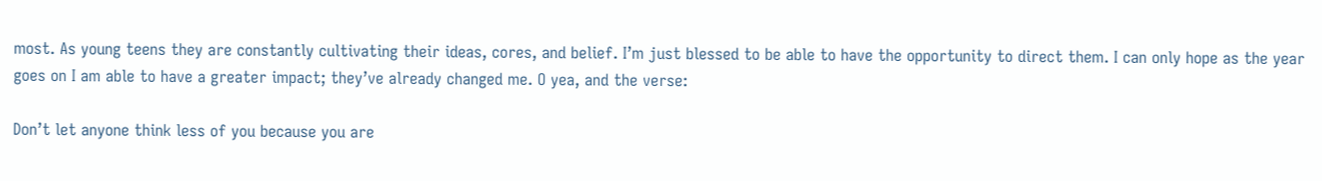most. As young teens they are constantly cultivating their ideas, cores, and belief. I’m just blessed to be able to have the opportunity to direct them. I can only hope as the year goes on I am able to have a greater impact; they’ve already changed me. O yea, and the verse:

Don’t let anyone think less of you because you are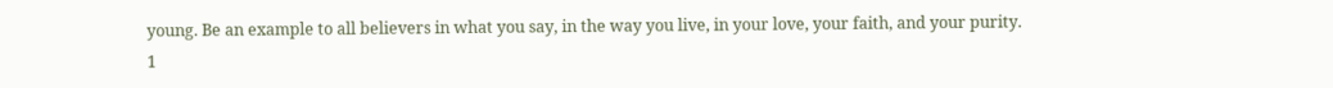young. Be an example to all believers in what you say, in the way you live, in your love, your faith, and your purity.
1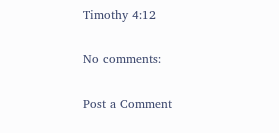Timothy 4:12

No comments:

Post a Comment